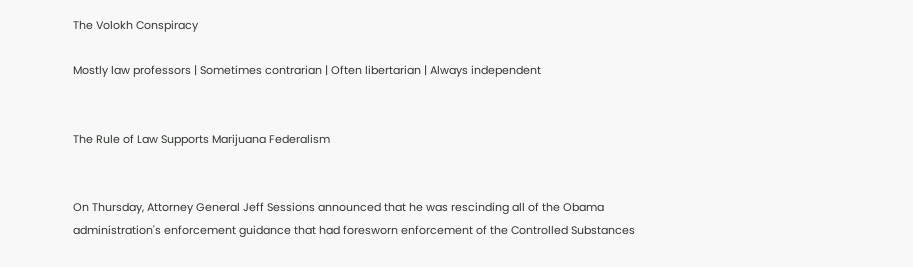The Volokh Conspiracy

Mostly law professors | Sometimes contrarian | Often libertarian | Always independent


The Rule of Law Supports Marijuana Federalism


On Thursday, Attorney General Jeff Sessions announced that he was rescinding all of the Obama administration's enforcement guidance that had foresworn enforcement of the Controlled Substances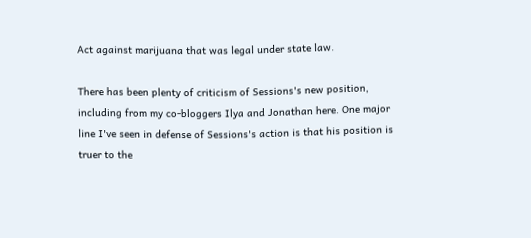Act against marijuana that was legal under state law.

There has been plenty of criticism of Sessions's new position, including from my co-bloggers Ilya and Jonathan here. One major line I've seen in defense of Sessions's action is that his position is truer to the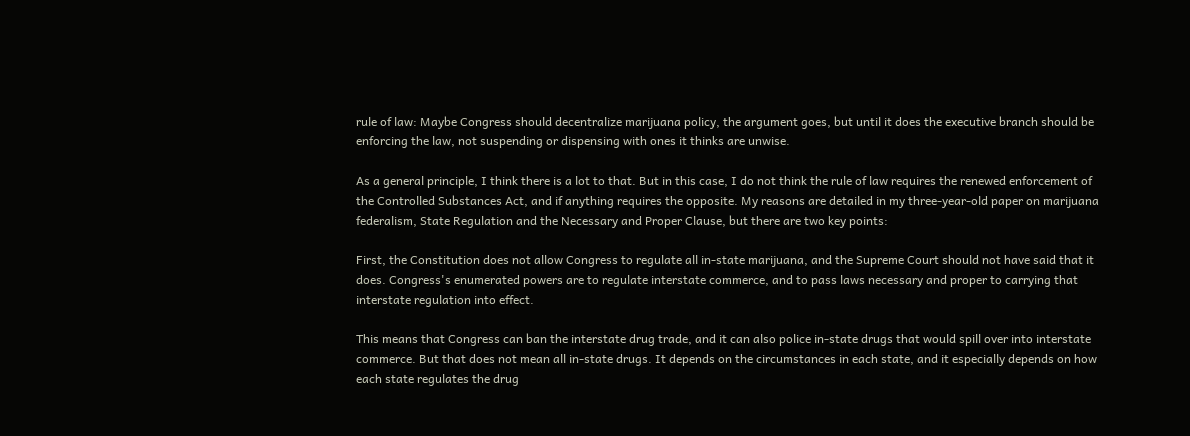rule of law: Maybe Congress should decentralize marijuana policy, the argument goes, but until it does the executive branch should be enforcing the law, not suspending or dispensing with ones it thinks are unwise.

As a general principle, I think there is a lot to that. But in this case, I do not think the rule of law requires the renewed enforcement of the Controlled Substances Act, and if anything requires the opposite. My reasons are detailed in my three-year-old paper on marijuana federalism, State Regulation and the Necessary and Proper Clause, but there are two key points:

First, the Constitution does not allow Congress to regulate all in-state marijuana, and the Supreme Court should not have said that it does. Congress's enumerated powers are to regulate interstate commerce, and to pass laws necessary and proper to carrying that interstate regulation into effect.

This means that Congress can ban the interstate drug trade, and it can also police in-state drugs that would spill over into interstate commerce. But that does not mean all in-state drugs. It depends on the circumstances in each state, and it especially depends on how each state regulates the drug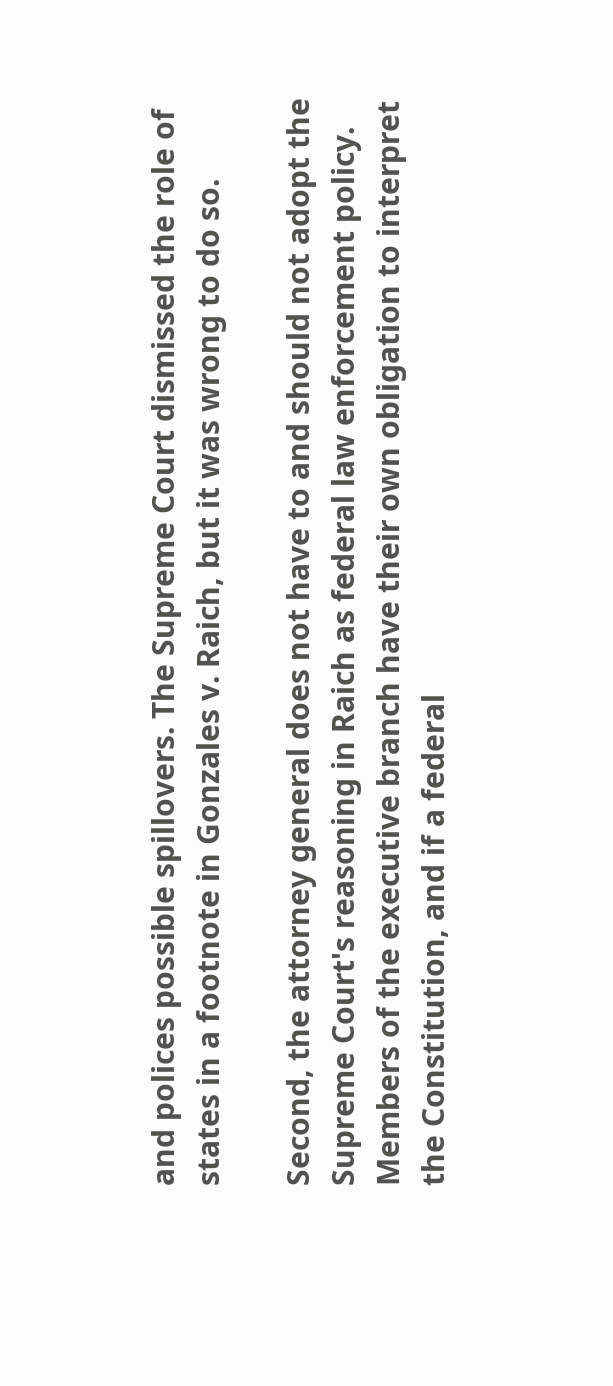and polices possible spillovers. The Supreme Court dismissed the role of states in a footnote in Gonzales v. Raich, but it was wrong to do so.

Second, the attorney general does not have to and should not adopt the Supreme Court's reasoning in Raich as federal law enforcement policy. Members of the executive branch have their own obligation to interpret the Constitution, and if a federal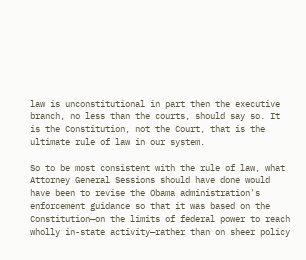law is unconstitutional in part then the executive branch, no less than the courts, should say so. It is the Constitution, not the Court, that is the ultimate rule of law in our system.

So to be most consistent with the rule of law, what Attorney General Sessions should have done would have been to revise the Obama administration's enforcement guidance so that it was based on the Constitution—on the limits of federal power to reach wholly in-state activity—rather than on sheer policy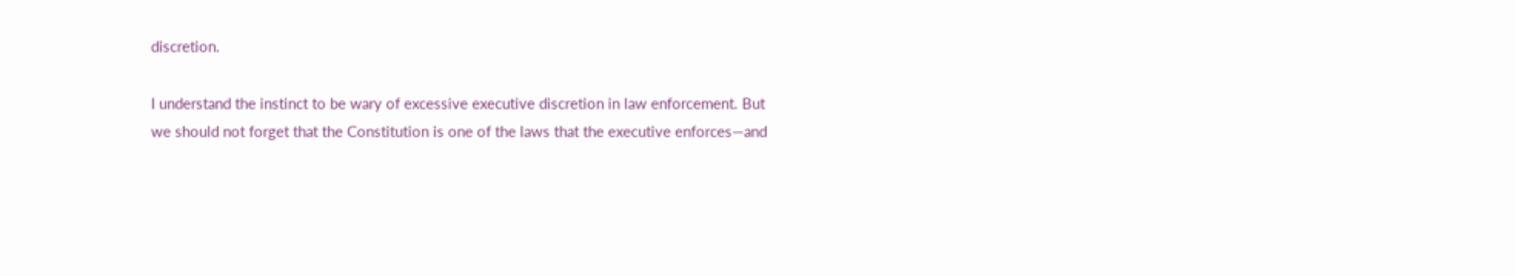discretion.

I understand the instinct to be wary of excessive executive discretion in law enforcement. But we should not forget that the Constitution is one of the laws that the executive enforces—and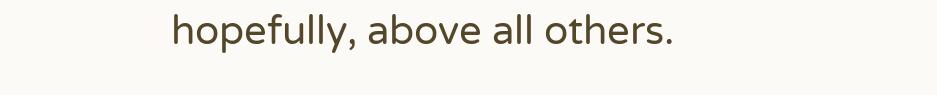hopefully, above all others.